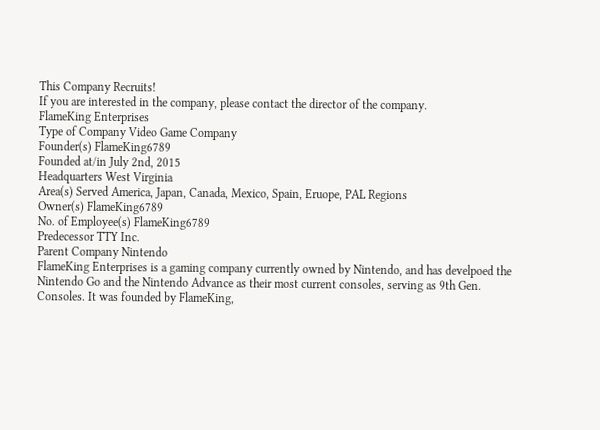This Company Recruits!
If you are interested in the company, please contact the director of the company.
FlameKing Enterprises
Type of Company Video Game Company
Founder(s) FlameKing6789
Founded at/in July 2nd, 2015
Headquarters West Virginia
Area(s) Served America, Japan, Canada, Mexico, Spain, Eruope, PAL Regions
Owner(s) FlameKing6789
No. of Employee(s) FlameKing6789
Predecessor TTY Inc.
Parent Company Nintendo
FlameKing Enterprises is a gaming company currently owned by Nintendo, and has develpoed the Nintendo Go and the Nintendo Advance as their most current consoles, serving as 9th Gen. Consoles. It was founded by FlameKing,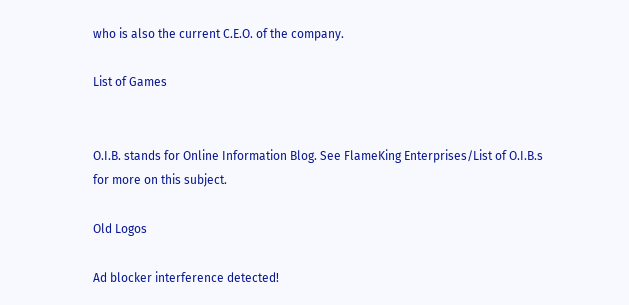who is also the current C.E.O. of the company.

List of Games


O.I.B. stands for Online Information Blog. See FlameKing Enterprises/List of O.I.B.s for more on this subject.

Old Logos

Ad blocker interference detected!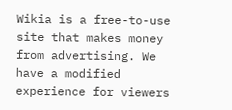Wikia is a free-to-use site that makes money from advertising. We have a modified experience for viewers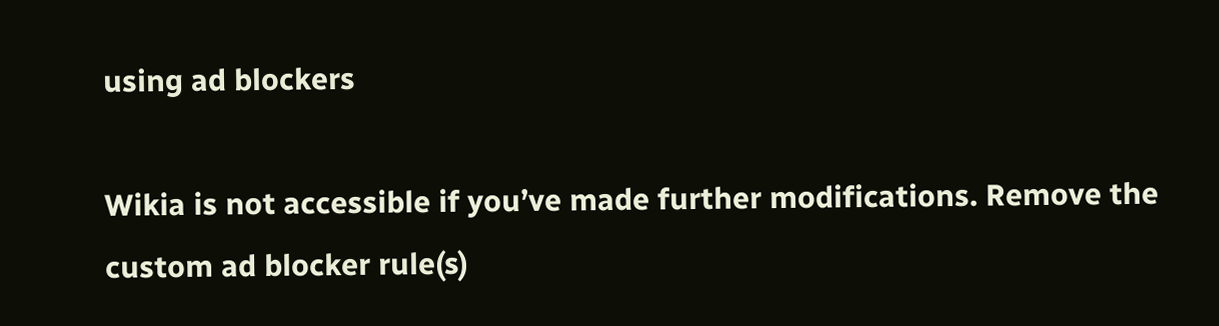using ad blockers

Wikia is not accessible if you’ve made further modifications. Remove the custom ad blocker rule(s)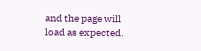and the page will load as expected.